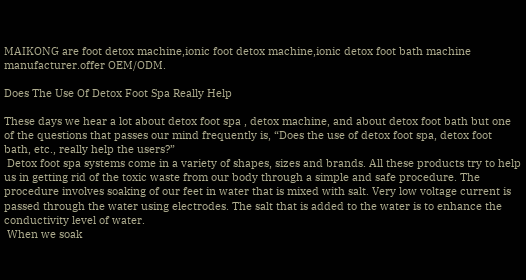MAIKONG are foot detox machine,ionic foot detox machine,ionic detox foot bath machine manufacturer.offer OEM/ODM.

Does The Use Of Detox Foot Spa Really Help

These days we hear a lot about detox foot spa , detox machine, and about detox foot bath but one of the questions that passes our mind frequently is, “Does the use of detox foot spa, detox foot bath, etc., really help the users?”
 Detox foot spa systems come in a variety of shapes, sizes and brands. All these products try to help us in getting rid of the toxic waste from our body through a simple and safe procedure. The procedure involves soaking of our feet in water that is mixed with salt. Very low voltage current is passed through the water using electrodes. The salt that is added to the water is to enhance the conductivity level of water.
 When we soak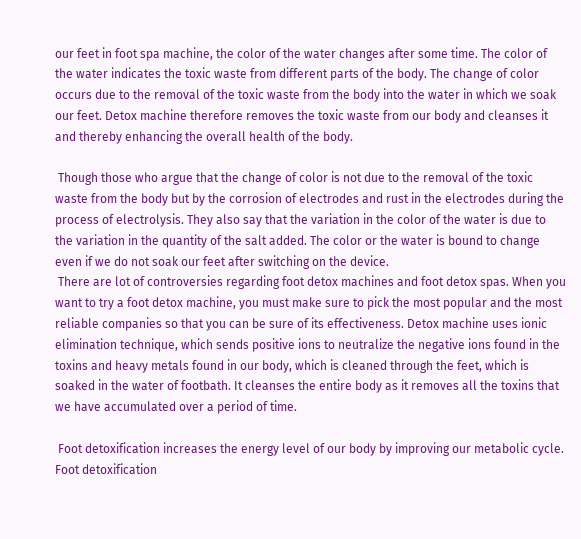our feet in foot spa machine, the color of the water changes after some time. The color of the water indicates the toxic waste from different parts of the body. The change of color occurs due to the removal of the toxic waste from the body into the water in which we soak our feet. Detox machine therefore removes the toxic waste from our body and cleanses it and thereby enhancing the overall health of the body.

 Though those who argue that the change of color is not due to the removal of the toxic waste from the body but by the corrosion of electrodes and rust in the electrodes during the process of electrolysis. They also say that the variation in the color of the water is due to the variation in the quantity of the salt added. The color or the water is bound to change even if we do not soak our feet after switching on the device.
 There are lot of controversies regarding foot detox machines and foot detox spas. When you want to try a foot detox machine, you must make sure to pick the most popular and the most reliable companies so that you can be sure of its effectiveness. Detox machine uses ionic elimination technique, which sends positive ions to neutralize the negative ions found in the toxins and heavy metals found in our body, which is cleaned through the feet, which is soaked in the water of footbath. It cleanses the entire body as it removes all the toxins that we have accumulated over a period of time.

 Foot detoxification increases the energy level of our body by improving our metabolic cycle. Foot detoxification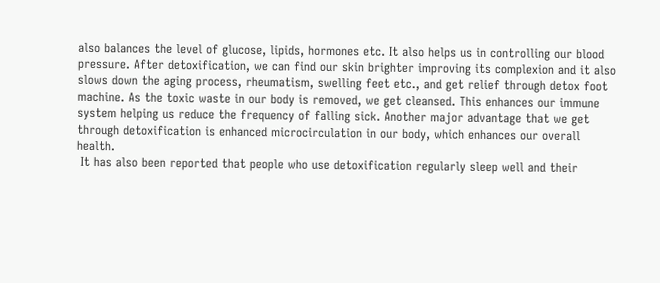also balances the level of glucose, lipids, hormones etc. It also helps us in controlling our blood pressure. After detoxification, we can find our skin brighter improving its complexion and it also slows down the aging process, rheumatism, swelling feet etc., and get relief through detox foot machine. As the toxic waste in our body is removed, we get cleansed. This enhances our immune system helping us reduce the frequency of falling sick. Another major advantage that we get through detoxification is enhanced microcirculation in our body, which enhances our overall health.
 It has also been reported that people who use detoxification regularly sleep well and their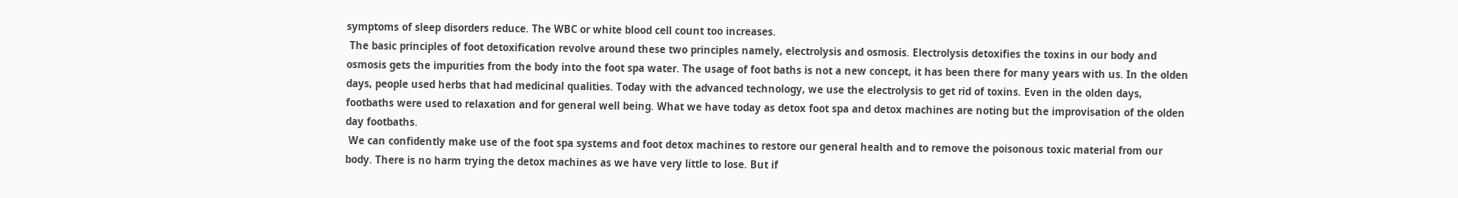symptoms of sleep disorders reduce. The WBC or white blood cell count too increases.
 The basic principles of foot detoxification revolve around these two principles namely, electrolysis and osmosis. Electrolysis detoxifies the toxins in our body and osmosis gets the impurities from the body into the foot spa water. The usage of foot baths is not a new concept, it has been there for many years with us. In the olden days, people used herbs that had medicinal qualities. Today with the advanced technology, we use the electrolysis to get rid of toxins. Even in the olden days, footbaths were used to relaxation and for general well being. What we have today as detox foot spa and detox machines are noting but the improvisation of the olden day footbaths.
 We can confidently make use of the foot spa systems and foot detox machines to restore our general health and to remove the poisonous toxic material from our body. There is no harm trying the detox machines as we have very little to lose. But if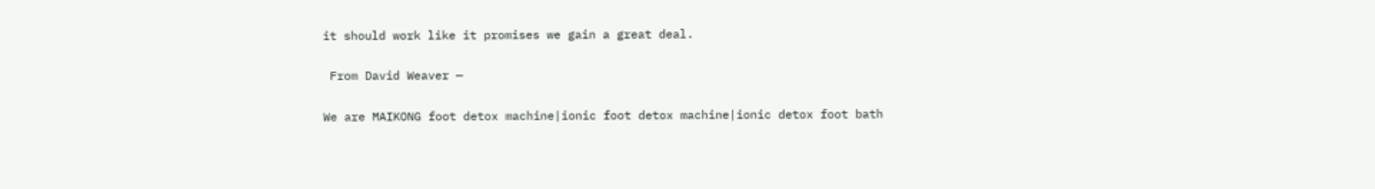it should work like it promises we gain a great deal.

 From David Weaver —

We are MAIKONG foot detox machine|ionic foot detox machine|ionic detox foot bath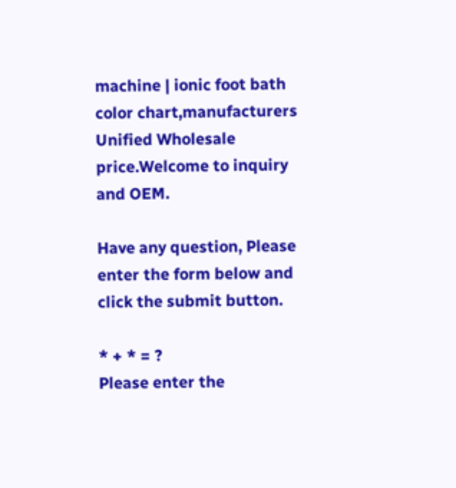machine | ionic foot bath color chart,manufacturers Unified Wholesale price.Welcome to inquiry and OEM.

Have any question, Please enter the form below and click the submit button.

* + * = ?
Please enter the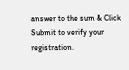answer to the sum & Click Submit to verify your registration.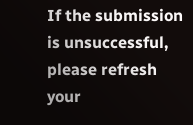If the submission is unsuccessful, please refresh your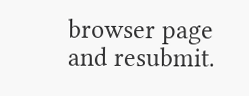browser page and resubmit.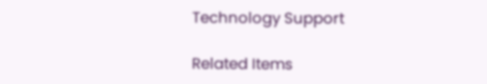Technology Support

Related Items